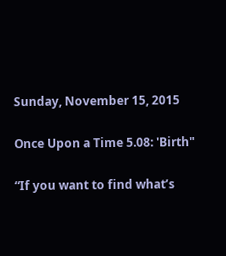Sunday, November 15, 2015

Once Upon a Time 5.08: 'Birth"

“If you want to find what’s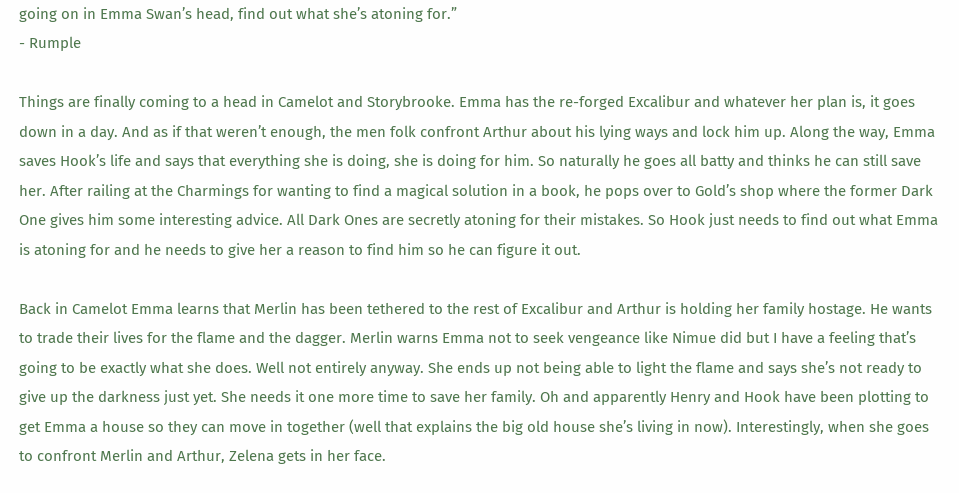going on in Emma Swan’s head, find out what she’s atoning for.”
- Rumple

Things are finally coming to a head in Camelot and Storybrooke. Emma has the re-forged Excalibur and whatever her plan is, it goes down in a day. And as if that weren’t enough, the men folk confront Arthur about his lying ways and lock him up. Along the way, Emma saves Hook’s life and says that everything she is doing, she is doing for him. So naturally he goes all batty and thinks he can still save her. After railing at the Charmings for wanting to find a magical solution in a book, he pops over to Gold’s shop where the former Dark One gives him some interesting advice. All Dark Ones are secretly atoning for their mistakes. So Hook just needs to find out what Emma is atoning for and he needs to give her a reason to find him so he can figure it out.

Back in Camelot Emma learns that Merlin has been tethered to the rest of Excalibur and Arthur is holding her family hostage. He wants to trade their lives for the flame and the dagger. Merlin warns Emma not to seek vengeance like Nimue did but I have a feeling that’s going to be exactly what she does. Well not entirely anyway. She ends up not being able to light the flame and says she’s not ready to give up the darkness just yet. She needs it one more time to save her family. Oh and apparently Henry and Hook have been plotting to get Emma a house so they can move in together (well that explains the big old house she’s living in now). Interestingly, when she goes to confront Merlin and Arthur, Zelena gets in her face.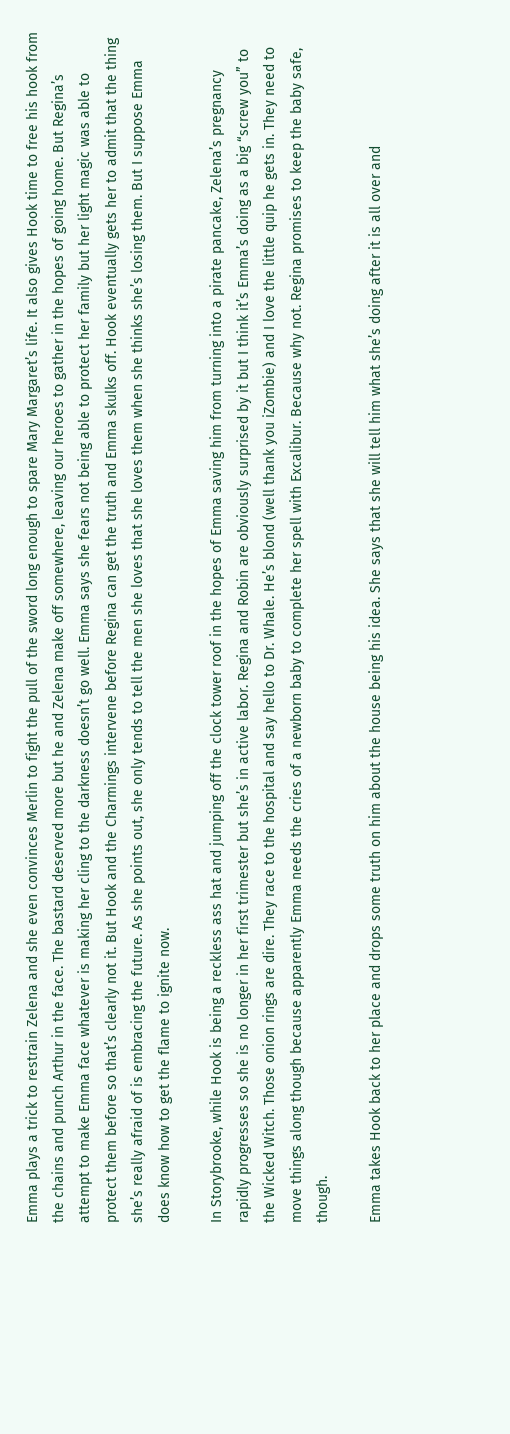Emma plays a trick to restrain Zelena and she even convinces Merlin to fight the pull of the sword long enough to spare Mary Margaret’s life. It also gives Hook time to free his hook from the chains and punch Arthur in the face. The bastard deserved more but he and Zelena make off somewhere, leaving our heroes to gather in the hopes of going home. But Regina’s attempt to make Emma face whatever is making her cling to the darkness doesn’t go well. Emma says she fears not being able to protect her family but her light magic was able to protect them before so that’s clearly not it. But Hook and the Charmings intervene before Regina can get the truth and Emma skulks off. Hook eventually gets her to admit that the thing she’s really afraid of is embracing the future. As she points out, she only tends to tell the men she loves that she loves them when she thinks she’s losing them. But I suppose Emma does know how to get the flame to ignite now.

In Storybrooke, while Hook is being a reckless ass hat and jumping off the clock tower roof in the hopes of Emma saving him from turning into a pirate pancake, Zelena’s pregnancy rapidly progresses so she is no longer in her first trimester but she’s in active labor. Regina and Robin are obviously surprised by it but I think it’s Emma’s doing as a big “screw you” to the Wicked Witch. Those onion rings are dire. They race to the hospital and say hello to Dr. Whale. He’s blond (well thank you iZombie) and I love the little quip he gets in. They need to move things along though because apparently Emma needs the cries of a newborn baby to complete her spell with Excalibur. Because why not. Regina promises to keep the baby safe, though.

Emma takes Hook back to her place and drops some truth on him about the house being his idea. She says that she will tell him what she’s doing after it is all over and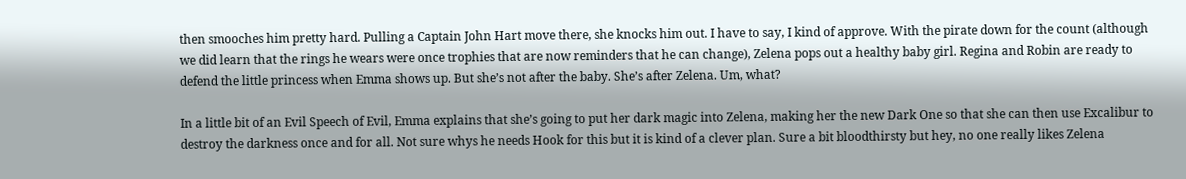then smooches him pretty hard. Pulling a Captain John Hart move there, she knocks him out. I have to say, I kind of approve. With the pirate down for the count (although we did learn that the rings he wears were once trophies that are now reminders that he can change), Zelena pops out a healthy baby girl. Regina and Robin are ready to defend the little princess when Emma shows up. But she’s not after the baby. She’s after Zelena. Um, what?

In a little bit of an Evil Speech of Evil, Emma explains that she’s going to put her dark magic into Zelena, making her the new Dark One so that she can then use Excalibur to destroy the darkness once and for all. Not sure whys he needs Hook for this but it is kind of a clever plan. Sure a bit bloodthirsty but hey, no one really likes Zelena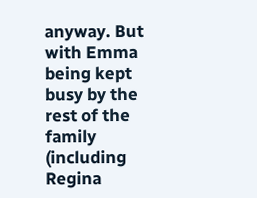anyway. But with Emma being kept busy by the rest of the family (including Regina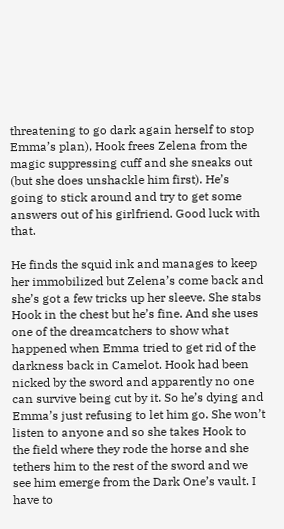threatening to go dark again herself to stop Emma’s plan), Hook frees Zelena from the magic suppressing cuff and she sneaks out (but she does unshackle him first). He’s going to stick around and try to get some answers out of his girlfriend. Good luck with that.

He finds the squid ink and manages to keep her immobilized but Zelena’s come back and she’s got a few tricks up her sleeve. She stabs Hook in the chest but he’s fine. And she uses one of the dreamcatchers to show what happened when Emma tried to get rid of the darkness back in Camelot. Hook had been nicked by the sword and apparently no one can survive being cut by it. So he’s dying and Emma’s just refusing to let him go. She won’t listen to anyone and so she takes Hook to the field where they rode the horse and she tethers him to the rest of the sword and we see him emerge from the Dark One’s vault. I have to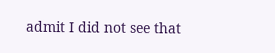admit I did not see that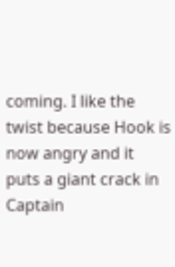coming. I like the twist because Hook is now angry and it puts a giant crack in Captain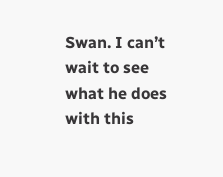Swan. I can’t wait to see what he does with this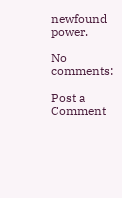newfound power.

No comments:

Post a Comment